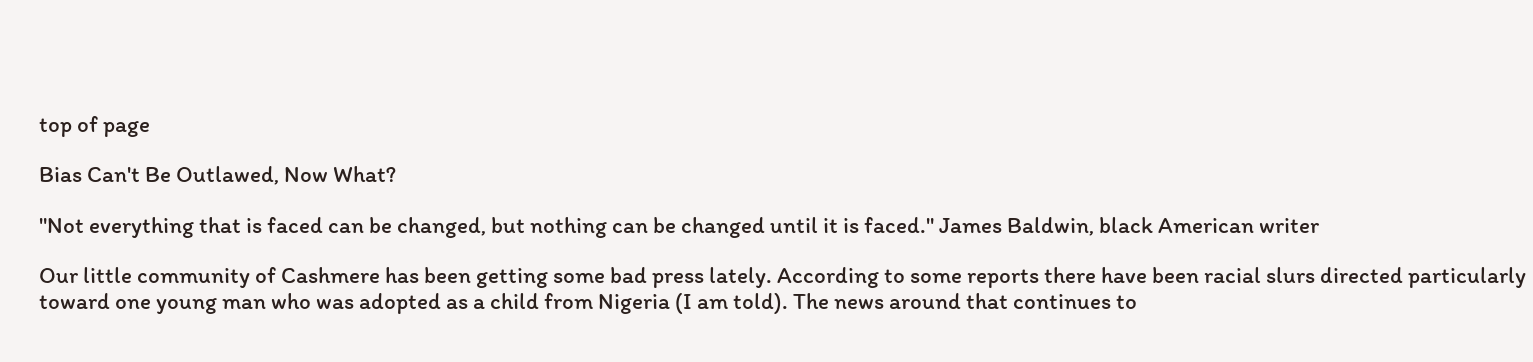top of page

Bias Can't Be Outlawed, Now What?

"Not everything that is faced can be changed, but nothing can be changed until it is faced." James Baldwin, black American writer

Our little community of Cashmere has been getting some bad press lately. According to some reports there have been racial slurs directed particularly toward one young man who was adopted as a child from Nigeria (I am told). The news around that continues to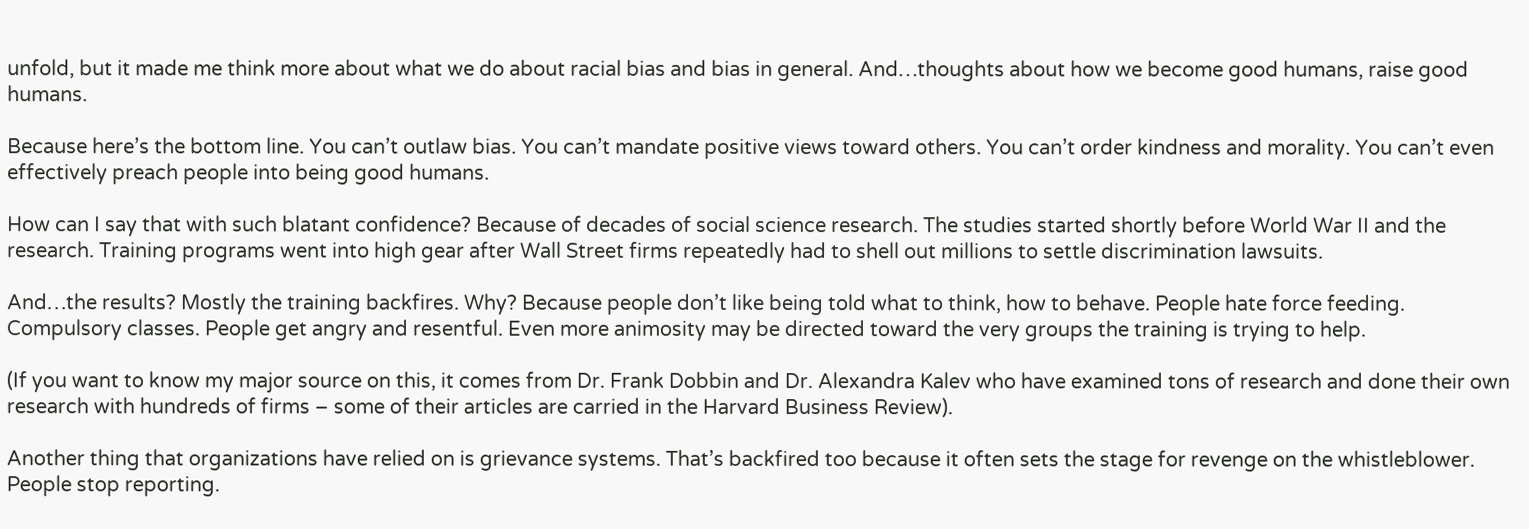unfold, but it made me think more about what we do about racial bias and bias in general. And…thoughts about how we become good humans, raise good humans.

Because here’s the bottom line. You can’t outlaw bias. You can’t mandate positive views toward others. You can’t order kindness and morality. You can’t even effectively preach people into being good humans.

How can I say that with such blatant confidence? Because of decades of social science research. The studies started shortly before World War II and the research. Training programs went into high gear after Wall Street firms repeatedly had to shell out millions to settle discrimination lawsuits.

And…the results? Mostly the training backfires. Why? Because people don’t like being told what to think, how to behave. People hate force feeding. Compulsory classes. People get angry and resentful. Even more animosity may be directed toward the very groups the training is trying to help.

(If you want to know my major source on this, it comes from Dr. Frank Dobbin and Dr. Alexandra Kalev who have examined tons of research and done their own research with hundreds of firms – some of their articles are carried in the Harvard Business Review).

Another thing that organizations have relied on is grievance systems. That’s backfired too because it often sets the stage for revenge on the whistleblower. People stop reporting.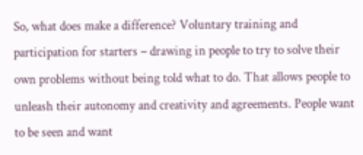So, what does make a difference? Voluntary training and participation for starters – drawing in people to try to solve their own problems without being told what to do. That allows people to unleash their autonomy and creativity and agreements. People want to be seen and want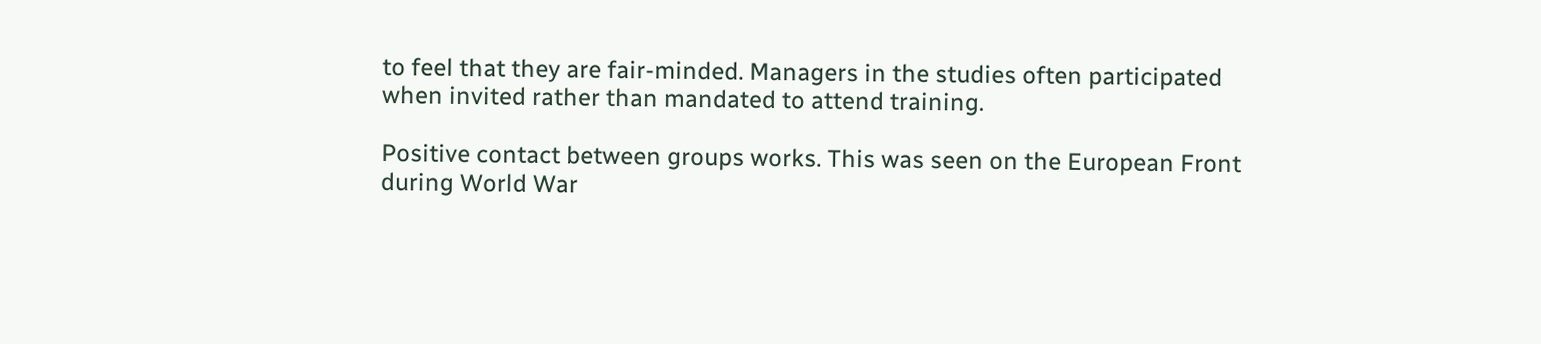to feel that they are fair-minded. Managers in the studies often participated when invited rather than mandated to attend training.

Positive contact between groups works. This was seen on the European Front during World War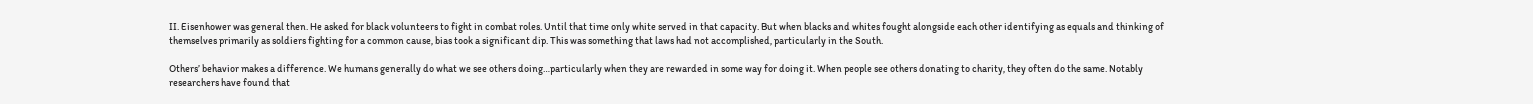II. Eisenhower was general then. He asked for black volunteers to fight in combat roles. Until that time only white served in that capacity. But when blacks and whites fought alongside each other identifying as equals and thinking of themselves primarily as soldiers fighting for a common cause, bias took a significant dip. This was something that laws had not accomplished, particularly in the South.

Others’ behavior makes a difference. We humans generally do what we see others doing…particularly when they are rewarded in some way for doing it. When people see others donating to charity, they often do the same. Notably researchers have found that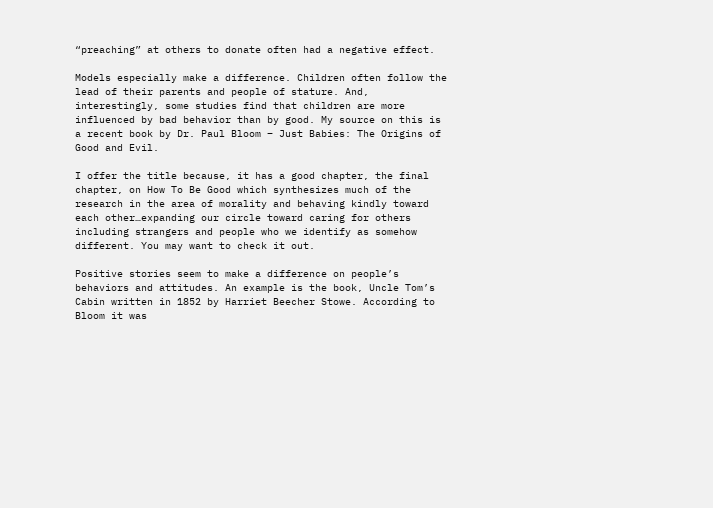“preaching” at others to donate often had a negative effect.

Models especially make a difference. Children often follow the lead of their parents and people of stature. And, interestingly, some studies find that children are more influenced by bad behavior than by good. My source on this is a recent book by Dr. Paul Bloom – Just Babies: The Origins of Good and Evil.

I offer the title because, it has a good chapter, the final chapter, on How To Be Good which synthesizes much of the research in the area of morality and behaving kindly toward each other…expanding our circle toward caring for others including strangers and people who we identify as somehow different. You may want to check it out.

Positive stories seem to make a difference on people’s behaviors and attitudes. An example is the book, Uncle Tom’s Cabin written in 1852 by Harriet Beecher Stowe. According to Bloom it was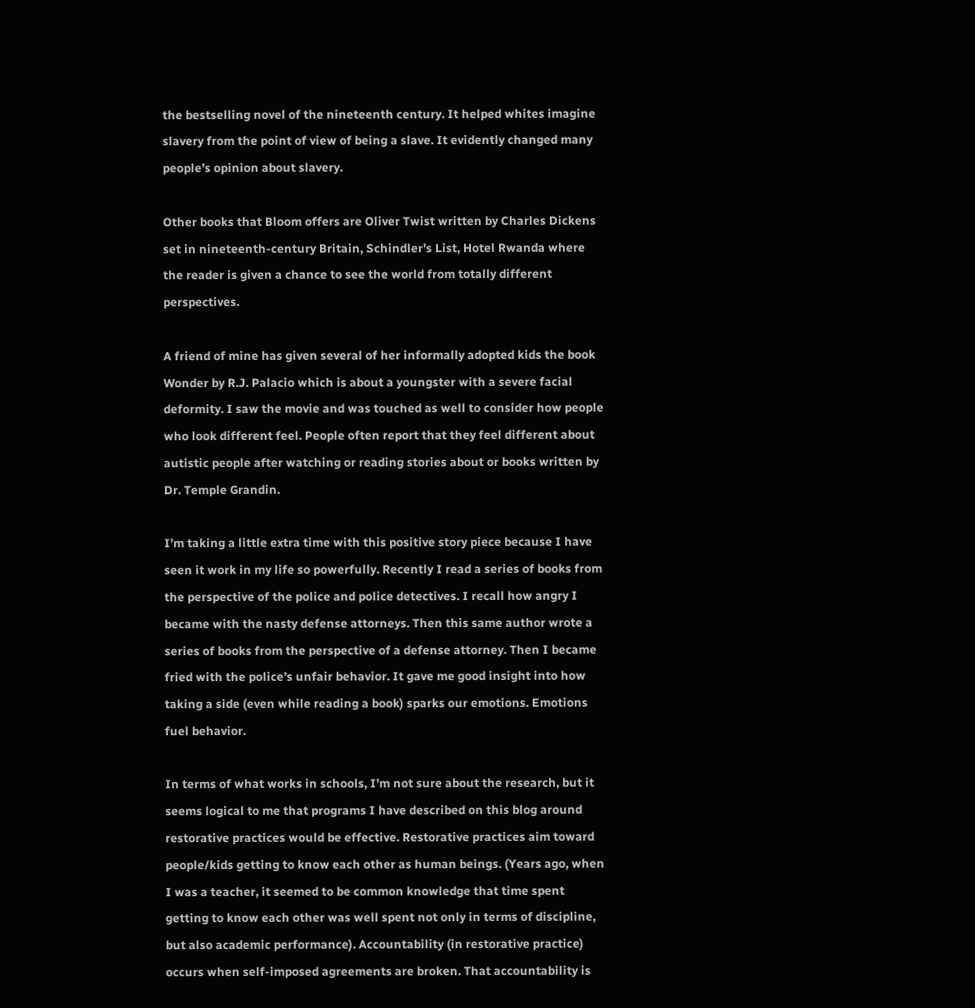the bestselling novel of the nineteenth century. It helped whites imagine slavery from the point of view of being a slave. It evidently changed many people’s opinion about slavery.

Other books that Bloom offers are Oliver Twist written by Charles Dickens set in nineteenth-century Britain, Schindler’s List, Hotel Rwanda where the reader is given a chance to see the world from totally different perspectives.

A friend of mine has given several of her informally adopted kids the book Wonder by R.J. Palacio which is about a youngster with a severe facial deformity. I saw the movie and was touched as well to consider how people who look different feel. People often report that they feel different about autistic people after watching or reading stories about or books written by Dr. Temple Grandin.

I’m taking a little extra time with this positive story piece because I have seen it work in my life so powerfully. Recently I read a series of books from the perspective of the police and police detectives. I recall how angry I became with the nasty defense attorneys. Then this same author wrote a series of books from the perspective of a defense attorney. Then I became fried with the police’s unfair behavior. It gave me good insight into how taking a side (even while reading a book) sparks our emotions. Emotions fuel behavior.

In terms of what works in schools, I’m not sure about the research, but it seems logical to me that programs I have described on this blog around restorative practices would be effective. Restorative practices aim toward people/kids getting to know each other as human beings. (Years ago, when I was a teacher, it seemed to be common knowledge that time spent getting to know each other was well spent not only in terms of discipline, but also academic performance). Accountability (in restorative practice) occurs when self-imposed agreements are broken. That accountability is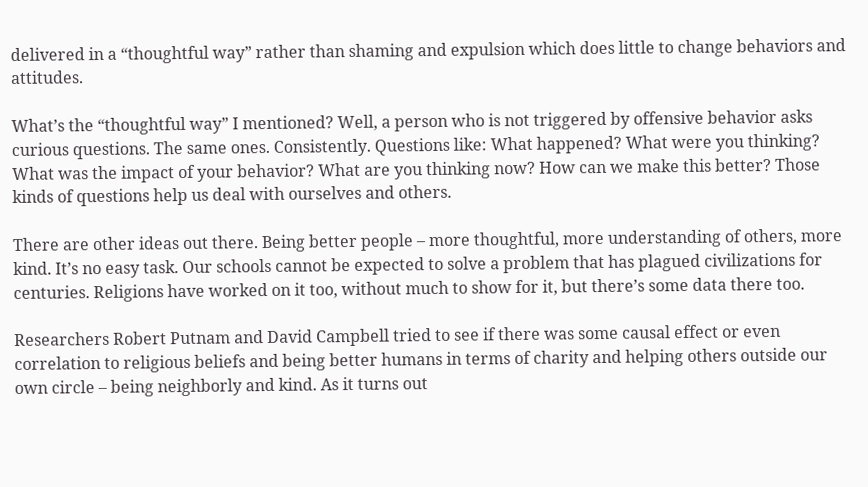delivered in a “thoughtful way” rather than shaming and expulsion which does little to change behaviors and attitudes.

What’s the “thoughtful way” I mentioned? Well, a person who is not triggered by offensive behavior asks curious questions. The same ones. Consistently. Questions like: What happened? What were you thinking? What was the impact of your behavior? What are you thinking now? How can we make this better? Those kinds of questions help us deal with ourselves and others.

There are other ideas out there. Being better people – more thoughtful, more understanding of others, more kind. It’s no easy task. Our schools cannot be expected to solve a problem that has plagued civilizations for centuries. Religions have worked on it too, without much to show for it, but there’s some data there too.

Researchers Robert Putnam and David Campbell tried to see if there was some causal effect or even correlation to religious beliefs and being better humans in terms of charity and helping others outside our own circle – being neighborly and kind. As it turns out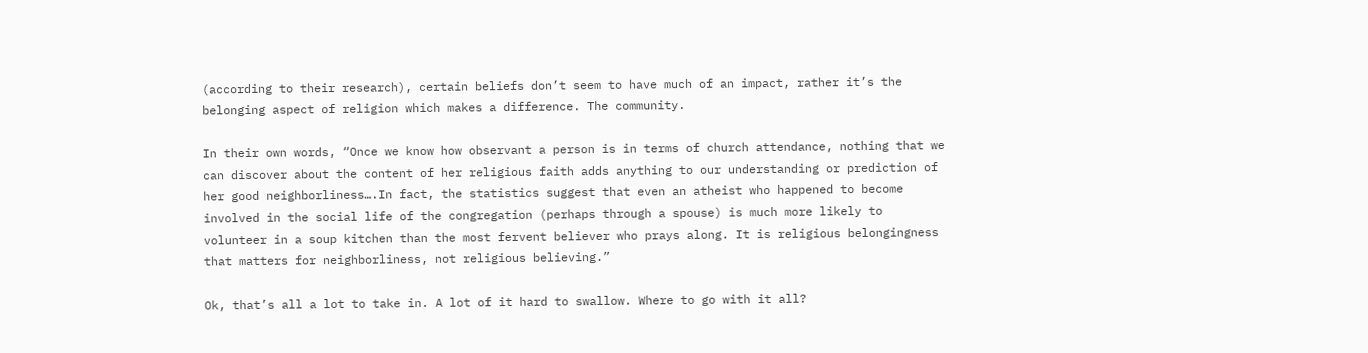(according to their research), certain beliefs don’t seem to have much of an impact, rather it’s the belonging aspect of religion which makes a difference. The community.

In their own words, “Once we know how observant a person is in terms of church attendance, nothing that we can discover about the content of her religious faith adds anything to our understanding or prediction of her good neighborliness….In fact, the statistics suggest that even an atheist who happened to become involved in the social life of the congregation (perhaps through a spouse) is much more likely to volunteer in a soup kitchen than the most fervent believer who prays along. It is religious belongingness that matters for neighborliness, not religious believing.”

Ok, that’s all a lot to take in. A lot of it hard to swallow. Where to go with it all?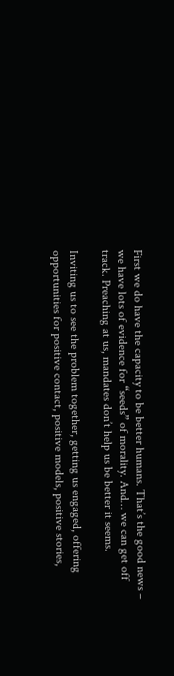First we do have the capacity to be better humans. That’s the good news – we have lots of evidence for “seeds” of morality. And… we can get off track. Preaching at us, mandates don’t help us be better it seems.

Inviting us to see the problem together, getting us engaged, offering opportunities for positive contact, positive models, positive stories,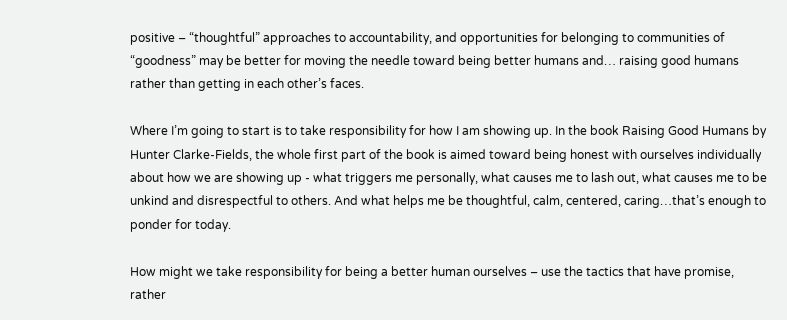positive – “thoughtful” approaches to accountability, and opportunities for belonging to communities of “goodness” may be better for moving the needle toward being better humans and… raising good humans rather than getting in each other’s faces.

Where I’m going to start is to take responsibility for how I am showing up. In the book Raising Good Humans by Hunter Clarke-Fields, the whole first part of the book is aimed toward being honest with ourselves individually about how we are showing up - what triggers me personally, what causes me to lash out, what causes me to be unkind and disrespectful to others. And what helps me be thoughtful, calm, centered, caring…that’s enough to ponder for today.

How might we take responsibility for being a better human ourselves – use the tactics that have promise, rather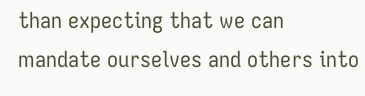than expecting that we can mandate ourselves and others into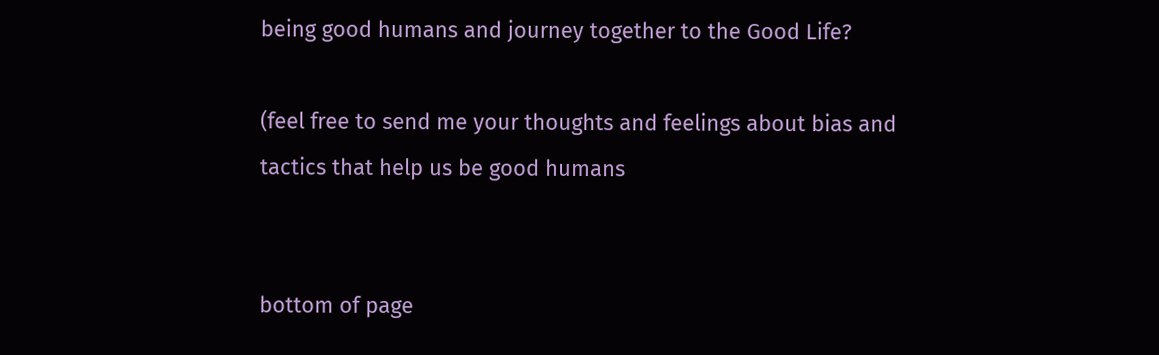being good humans and journey together to the Good Life?

(feel free to send me your thoughts and feelings about bias and tactics that help us be good humans


bottom of page